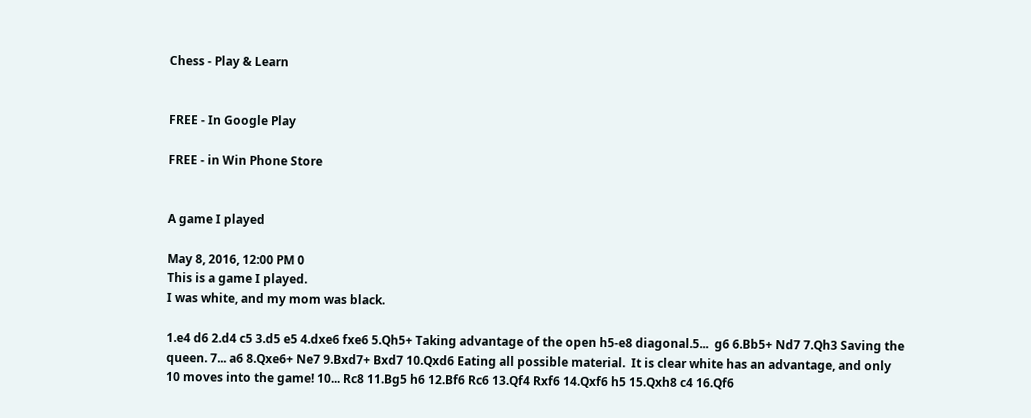Chess - Play & Learn


FREE - In Google Play

FREE - in Win Phone Store


A game I played

May 8, 2016, 12:00 PM 0
This is a game I played.
I was white, and my mom was black.

1.e4 d6 2.d4 c5 3.d5 e5 4.dxe6 fxe6 5.Qh5+ Taking advantage of the open h5-e8 diagonal.5...  g6 6.Bb5+ Nd7 7.Qh3 Saving the queen. 7... a6 8.Qxe6+ Ne7 9.Bxd7+ Bxd7 10.Qxd6 Eating all possible material.  It is clear white has an advantage, and only 10 moves into the game! 10... Rc8 11.Bg5 h6 12.Bf6 Rc6 13.Qf4 Rxf6 14.Qxf6 h5 15.Qxh8 c4 16.Qf6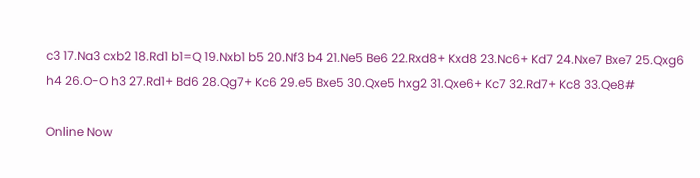c3 17.Na3 cxb2 18.Rd1 b1=Q 19.Nxb1 b5 20.Nf3 b4 21.Ne5 Be6 22.Rxd8+ Kxd8 23.Nc6+ Kd7 24.Nxe7 Bxe7 25.Qxg6 h4 26.O-O h3 27.Rd1+ Bd6 28.Qg7+ Kc6 29.e5 Bxe5 30.Qxe5 hxg2 31.Qxe6+ Kc7 32.Rd7+ Kc8 33.Qe8#

Online Now